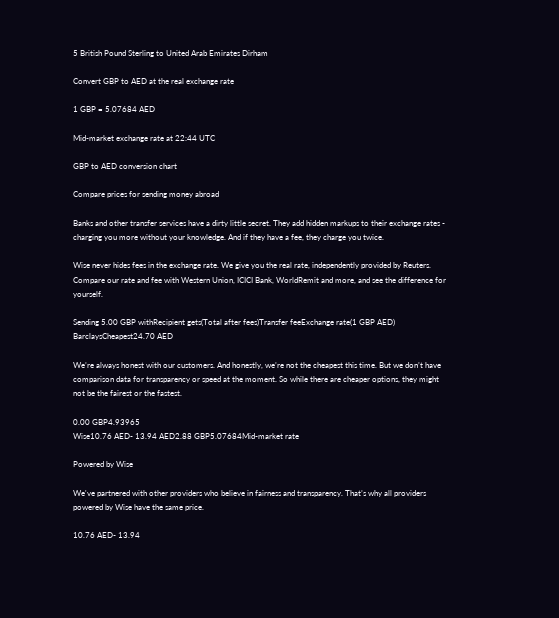5 British Pound Sterling to United Arab Emirates Dirham

Convert GBP to AED at the real exchange rate

1 GBP = 5.07684 AED

Mid-market exchange rate at 22:44 UTC

GBP to AED conversion chart

Compare prices for sending money abroad

Banks and other transfer services have a dirty little secret. They add hidden markups to their exchange rates - charging you more without your knowledge. And if they have a fee, they charge you twice.

Wise never hides fees in the exchange rate. We give you the real rate, independently provided by Reuters. Compare our rate and fee with Western Union, ICICI Bank, WorldRemit and more, and see the difference for yourself.

Sending 5.00 GBP withRecipient gets(Total after fees)Transfer feeExchange rate(1 GBP AED)
BarclaysCheapest24.70 AED

We’re always honest with our customers. And honestly, we’re not the cheapest this time. But we don’t have comparison data for transparency or speed at the moment. So while there are cheaper options, they might not be the fairest or the fastest.

0.00 GBP4.93965
Wise10.76 AED- 13.94 AED2.88 GBP5.07684Mid-market rate

Powered by Wise

We've partnered with other providers who believe in fairness and transparency. That’s why all providers powered by Wise have the same price.

10.76 AED- 13.94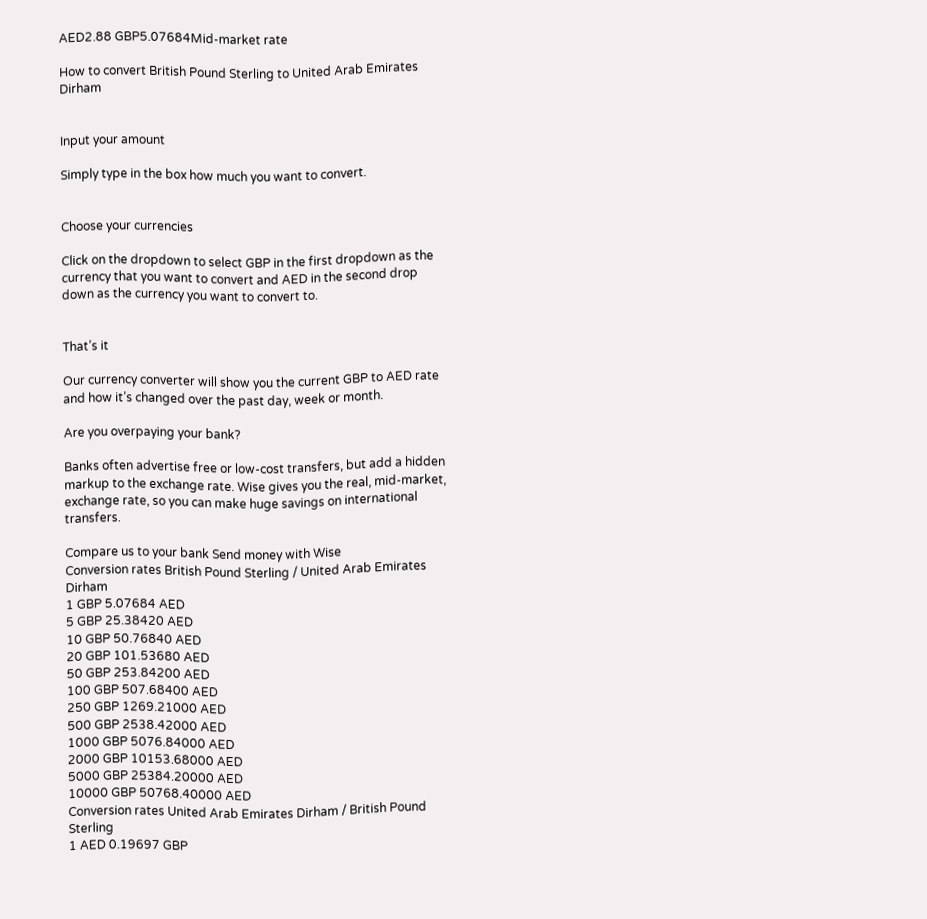AED2.88 GBP5.07684Mid-market rate

How to convert British Pound Sterling to United Arab Emirates Dirham


Input your amount

Simply type in the box how much you want to convert.


Choose your currencies

Click on the dropdown to select GBP in the first dropdown as the currency that you want to convert and AED in the second drop down as the currency you want to convert to.


That’s it

Our currency converter will show you the current GBP to AED rate and how it’s changed over the past day, week or month.

Are you overpaying your bank?

Banks often advertise free or low-cost transfers, but add a hidden markup to the exchange rate. Wise gives you the real, mid-market, exchange rate, so you can make huge savings on international transfers.

Compare us to your bank Send money with Wise
Conversion rates British Pound Sterling / United Arab Emirates Dirham
1 GBP 5.07684 AED
5 GBP 25.38420 AED
10 GBP 50.76840 AED
20 GBP 101.53680 AED
50 GBP 253.84200 AED
100 GBP 507.68400 AED
250 GBP 1269.21000 AED
500 GBP 2538.42000 AED
1000 GBP 5076.84000 AED
2000 GBP 10153.68000 AED
5000 GBP 25384.20000 AED
10000 GBP 50768.40000 AED
Conversion rates United Arab Emirates Dirham / British Pound Sterling
1 AED 0.19697 GBP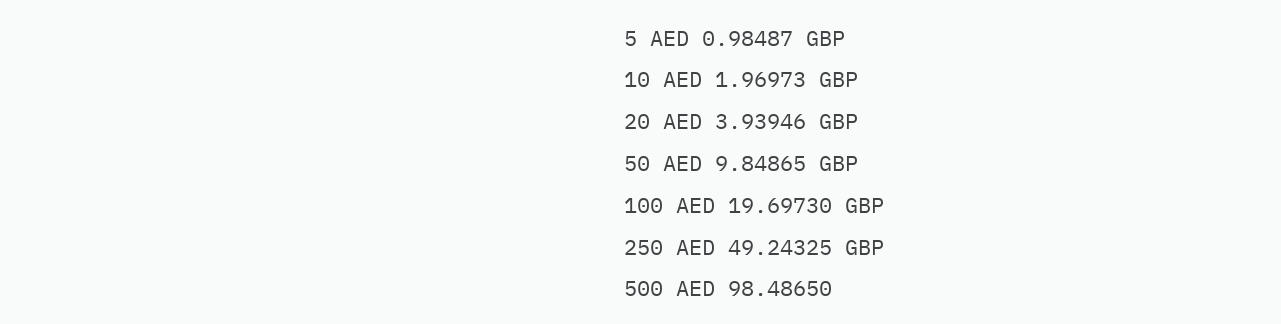5 AED 0.98487 GBP
10 AED 1.96973 GBP
20 AED 3.93946 GBP
50 AED 9.84865 GBP
100 AED 19.69730 GBP
250 AED 49.24325 GBP
500 AED 98.48650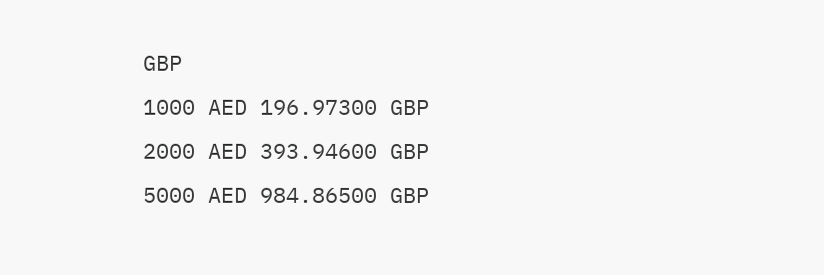GBP
1000 AED 196.97300 GBP
2000 AED 393.94600 GBP
5000 AED 984.86500 GBP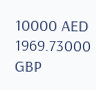10000 AED 1969.73000 GBP